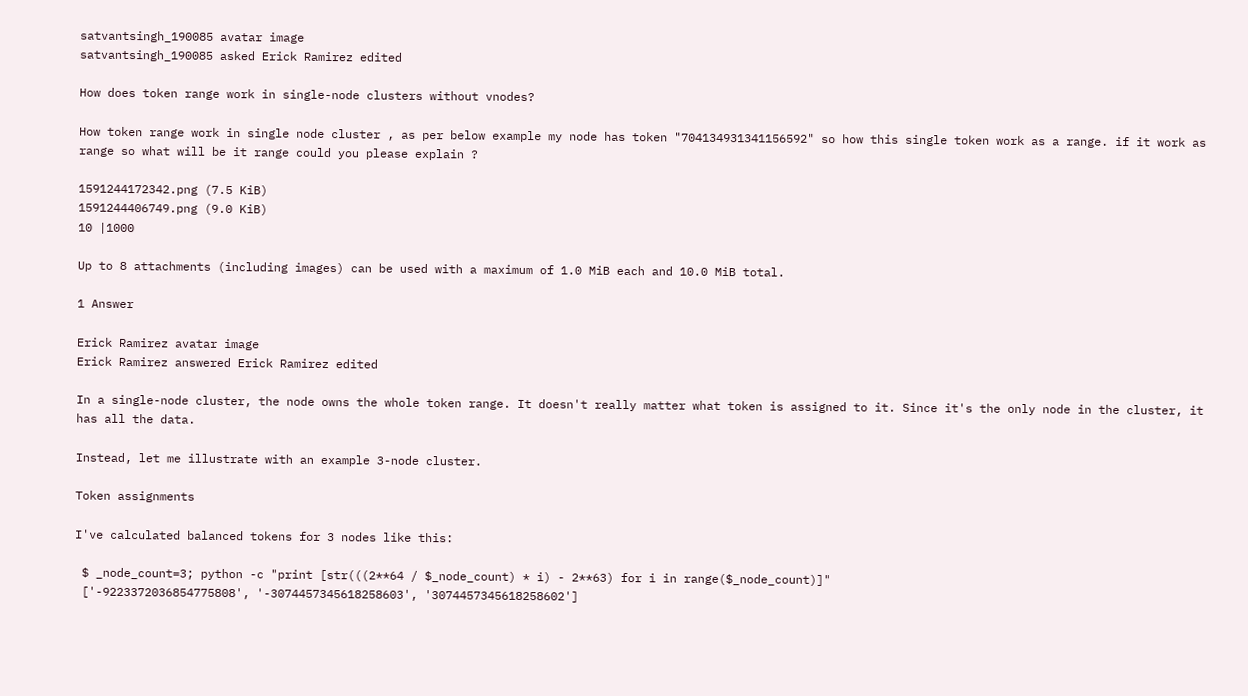satvantsingh_190085 avatar image
satvantsingh_190085 asked Erick Ramirez edited

How does token range work in single-node clusters without vnodes?

How token range work in single node cluster , as per below example my node has token "704134931341156592" so how this single token work as a range. if it work as range so what will be it range could you please explain ?

1591244172342.png (7.5 KiB)
1591244406749.png (9.0 KiB)
10 |1000

Up to 8 attachments (including images) can be used with a maximum of 1.0 MiB each and 10.0 MiB total.

1 Answer

Erick Ramirez avatar image
Erick Ramirez answered Erick Ramirez edited

In a single-node cluster, the node owns the whole token range. It doesn't really matter what token is assigned to it. Since it's the only node in the cluster, it has all the data.

Instead, let me illustrate with an example 3-node cluster.

Token assignments

I've calculated balanced tokens for 3 nodes like this:

 $ _node_count=3; python -c "print [str(((2**64 / $_node_count) * i) - 2**63) for i in range($_node_count)]"
 ['-9223372036854775808', '-3074457345618258603', '3074457345618258602']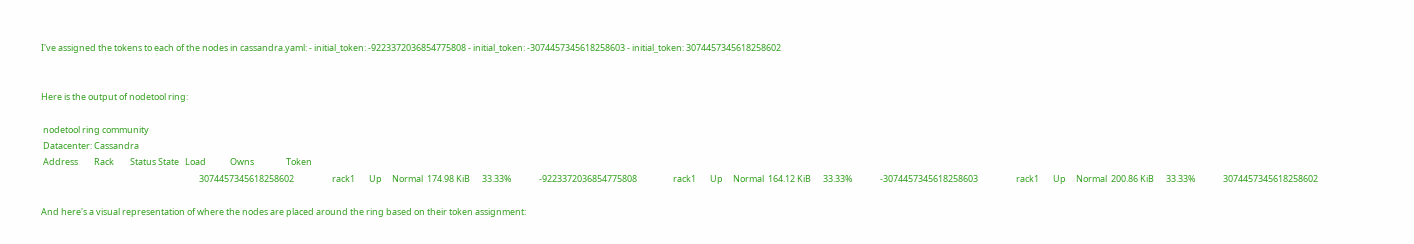I've assigned the tokens to each of the nodes in cassandra.yaml: - initial_token: -9223372036854775808 - initial_token: -3074457345618258603 - initial_token: 3074457345618258602


Here is the output of nodetool ring:

 nodetool ring community
 Datacenter: Cassandra
 Address        Rack        Status State   Load            Owns                Token
                                                                               3074457345618258602                   rack1       Up     Normal  174.98 KiB      33.33%              -9223372036854775808                  rack1       Up     Normal  164.12 KiB      33.33%              -3074457345618258603                   rack1       Up     Normal  200.86 KiB      33.33%              3074457345618258602

And here's a visual representation of where the nodes are placed around the ring based on their token assignment: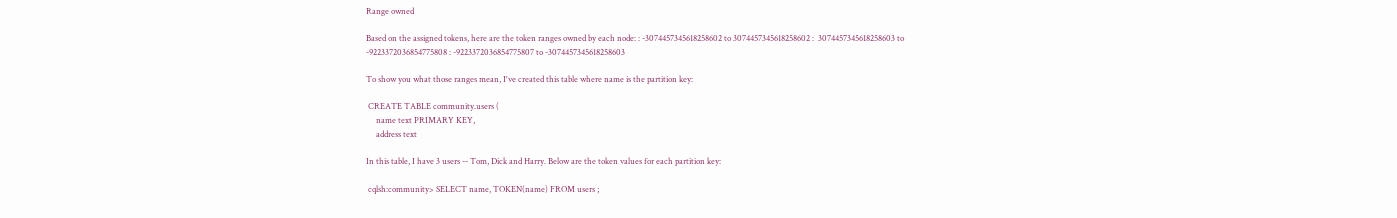Range owned

Based on the assigned tokens, here are the token ranges owned by each node: : -3074457345618258602 to 3074457345618258602 :  3074457345618258603 to -9223372036854775808 : -9223372036854775807 to -3074457345618258603

To show you what those ranges mean, I've created this table where name is the partition key:

 CREATE TABLE community.users (
     name text PRIMARY KEY,
     address text

In this table, I have 3 users -- Tom, Dick and Harry. Below are the token values for each partition key:

 cqlsh:community> SELECT name, TOKEN(name) FROM users ;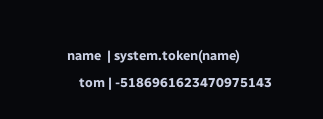name  | system.token(name)
    tom | -5186961623470975143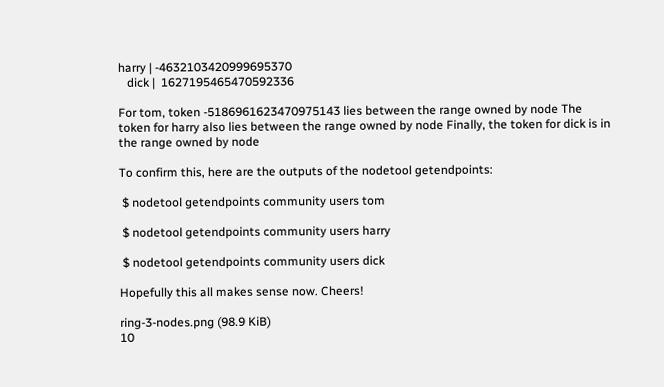harry | -4632103420999695370
   dick |  1627195465470592336

For tom, token -5186961623470975143 lies between the range owned by node The token for harry also lies between the range owned by node Finally, the token for dick is in the range owned by node

To confirm this, here are the outputs of the nodetool getendpoints:

 $ nodetool getendpoints community users tom

 $ nodetool getendpoints community users harry

 $ nodetool getendpoints community users dick

Hopefully this all makes sense now. Cheers!

ring-3-nodes.png (98.9 KiB)
10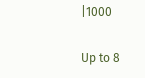|1000

Up to 8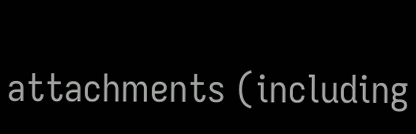attachments (including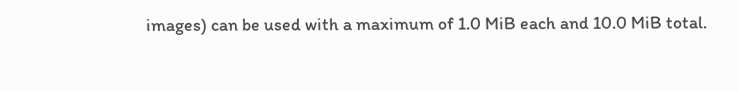images) can be used with a maximum of 1.0 MiB each and 10.0 MiB total.